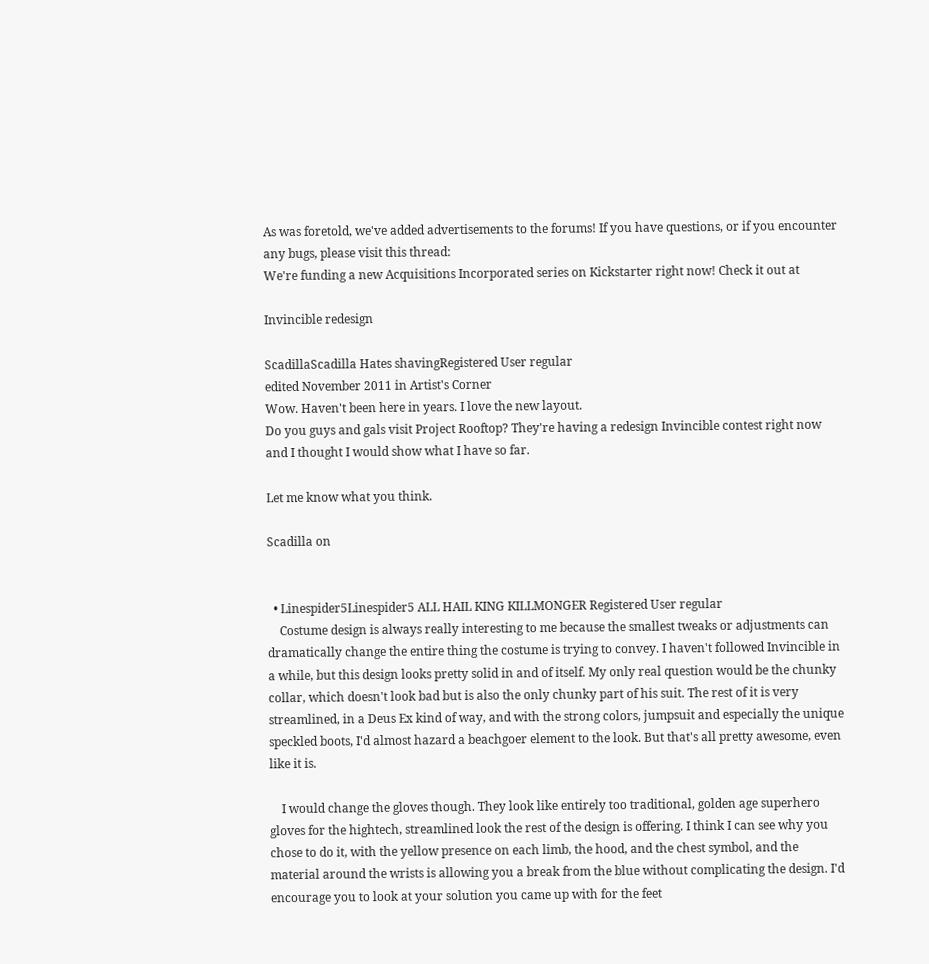As was foretold, we've added advertisements to the forums! If you have questions, or if you encounter any bugs, please visit this thread:
We're funding a new Acquisitions Incorporated series on Kickstarter right now! Check it out at

Invincible redesign

ScadillaScadilla Hates shavingRegistered User regular
edited November 2011 in Artist's Corner
Wow. Haven't been here in years. I love the new layout.
Do you guys and gals visit Project Rooftop? They're having a redesign Invincible contest right now and I thought I would show what I have so far.

Let me know what you think.

Scadilla on


  • Linespider5Linespider5 ALL HAIL KING KILLMONGER Registered User regular
    Costume design is always really interesting to me because the smallest tweaks or adjustments can dramatically change the entire thing the costume is trying to convey. I haven't followed Invincible in a while, but this design looks pretty solid in and of itself. My only real question would be the chunky collar, which doesn't look bad but is also the only chunky part of his suit. The rest of it is very streamlined, in a Deus Ex kind of way, and with the strong colors, jumpsuit and especially the unique speckled boots, I'd almost hazard a beachgoer element to the look. But that's all pretty awesome, even like it is.

    I would change the gloves though. They look like entirely too traditional, golden age superhero gloves for the hightech, streamlined look the rest of the design is offering. I think I can see why you chose to do it, with the yellow presence on each limb, the hood, and the chest symbol, and the material around the wrists is allowing you a break from the blue without complicating the design. I'd encourage you to look at your solution you came up with for the feet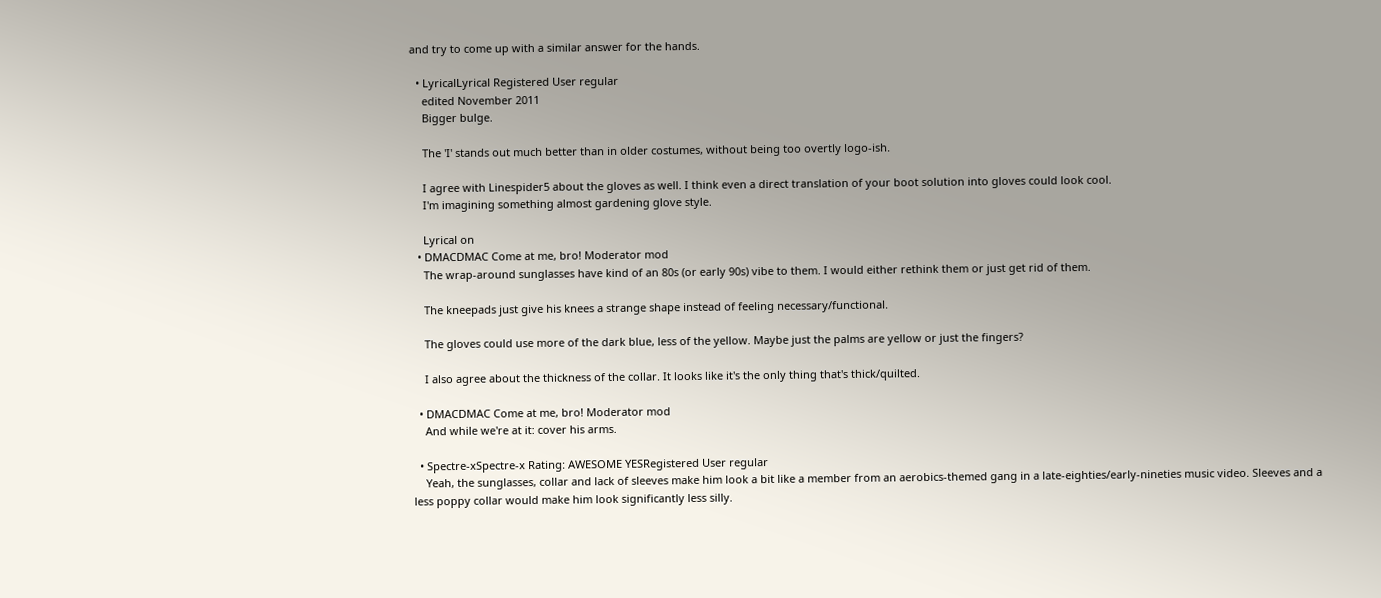and try to come up with a similar answer for the hands.

  • LyricalLyrical Registered User regular
    edited November 2011
    Bigger bulge.

    The 'I' stands out much better than in older costumes, without being too overtly logo-ish.

    I agree with Linespider5 about the gloves as well. I think even a direct translation of your boot solution into gloves could look cool.
    I'm imagining something almost gardening glove style.

    Lyrical on
  • DMACDMAC Come at me, bro! Moderator mod
    The wrap-around sunglasses have kind of an 80s (or early 90s) vibe to them. I would either rethink them or just get rid of them.

    The kneepads just give his knees a strange shape instead of feeling necessary/functional.

    The gloves could use more of the dark blue, less of the yellow. Maybe just the palms are yellow or just the fingers?

    I also agree about the thickness of the collar. It looks like it's the only thing that's thick/quilted.

  • DMACDMAC Come at me, bro! Moderator mod
    And while we're at it: cover his arms.

  • Spectre-xSpectre-x Rating: AWESOME YESRegistered User regular
    Yeah, the sunglasses, collar and lack of sleeves make him look a bit like a member from an aerobics-themed gang in a late-eighties/early-nineties music video. Sleeves and a less poppy collar would make him look significantly less silly.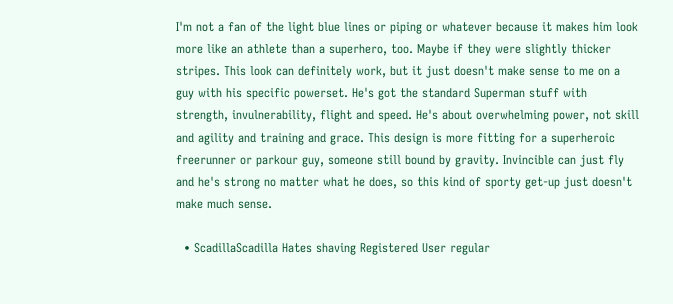I'm not a fan of the light blue lines or piping or whatever because it makes him look more like an athlete than a superhero, too. Maybe if they were slightly thicker stripes. This look can definitely work, but it just doesn't make sense to me on a guy with his specific powerset. He's got the standard Superman stuff with strength, invulnerability, flight and speed. He's about overwhelming power, not skill and agility and training and grace. This design is more fitting for a superheroic freerunner or parkour guy, someone still bound by gravity. Invincible can just fly and he's strong no matter what he does, so this kind of sporty get-up just doesn't make much sense.

  • ScadillaScadilla Hates shaving Registered User regular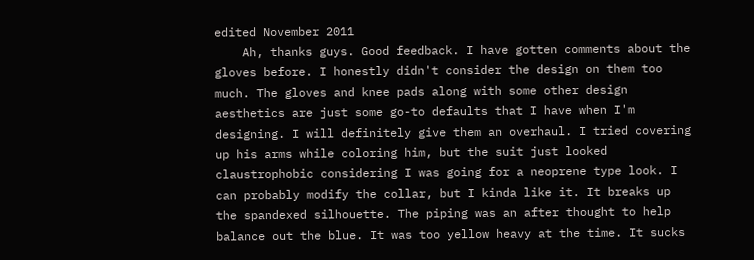edited November 2011
    Ah, thanks guys. Good feedback. I have gotten comments about the gloves before. I honestly didn't consider the design on them too much. The gloves and knee pads along with some other design aesthetics are just some go-to defaults that I have when I'm designing. I will definitely give them an overhaul. I tried covering up his arms while coloring him, but the suit just looked claustrophobic considering I was going for a neoprene type look. I can probably modify the collar, but I kinda like it. It breaks up the spandexed silhouette. The piping was an after thought to help balance out the blue. It was too yellow heavy at the time. It sucks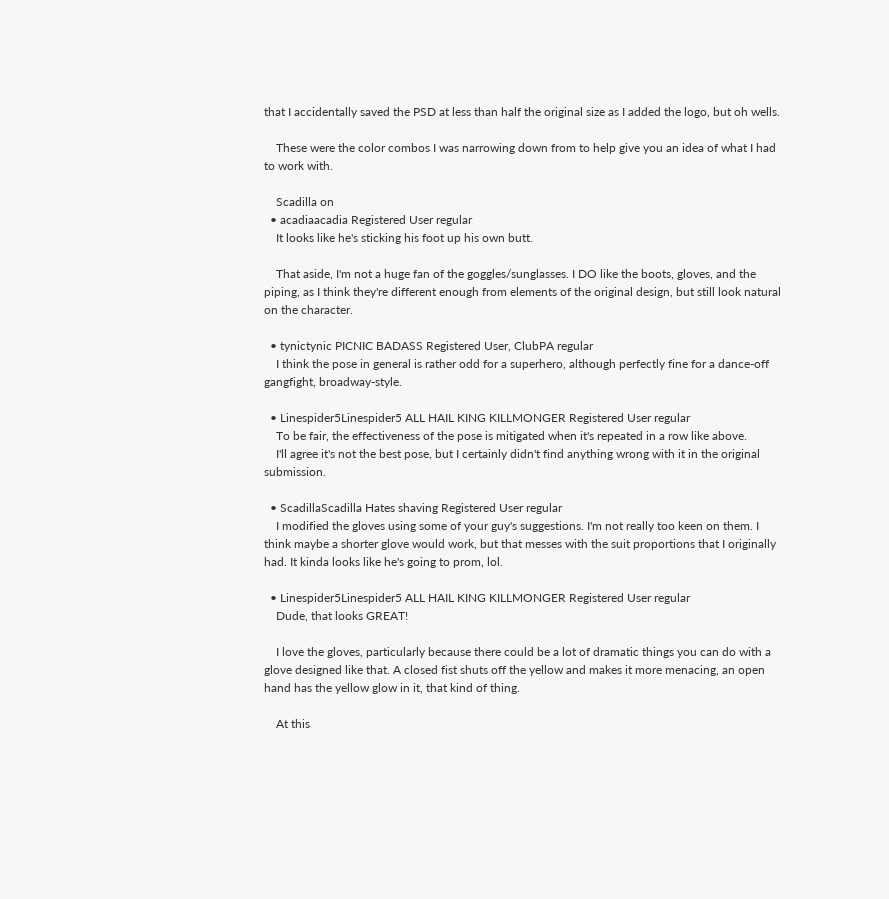that I accidentally saved the PSD at less than half the original size as I added the logo, but oh wells.

    These were the color combos I was narrowing down from to help give you an idea of what I had to work with.

    Scadilla on
  • acadiaacadia Registered User regular
    It looks like he's sticking his foot up his own butt.

    That aside, I'm not a huge fan of the goggles/sunglasses. I DO like the boots, gloves, and the piping, as I think they're different enough from elements of the original design, but still look natural on the character.

  • tynictynic PICNIC BADASS Registered User, ClubPA regular
    I think the pose in general is rather odd for a superhero, although perfectly fine for a dance-off gangfight, broadway-style.

  • Linespider5Linespider5 ALL HAIL KING KILLMONGER Registered User regular
    To be fair, the effectiveness of the pose is mitigated when it's repeated in a row like above.
    I'll agree it's not the best pose, but I certainly didn't find anything wrong with it in the original submission.

  • ScadillaScadilla Hates shaving Registered User regular
    I modified the gloves using some of your guy's suggestions. I'm not really too keen on them. I think maybe a shorter glove would work, but that messes with the suit proportions that I originally had. It kinda looks like he's going to prom, lol.

  • Linespider5Linespider5 ALL HAIL KING KILLMONGER Registered User regular
    Dude, that looks GREAT!

    I love the gloves, particularly because there could be a lot of dramatic things you can do with a glove designed like that. A closed fist shuts off the yellow and makes it more menacing, an open hand has the yellow glow in it, that kind of thing.

    At this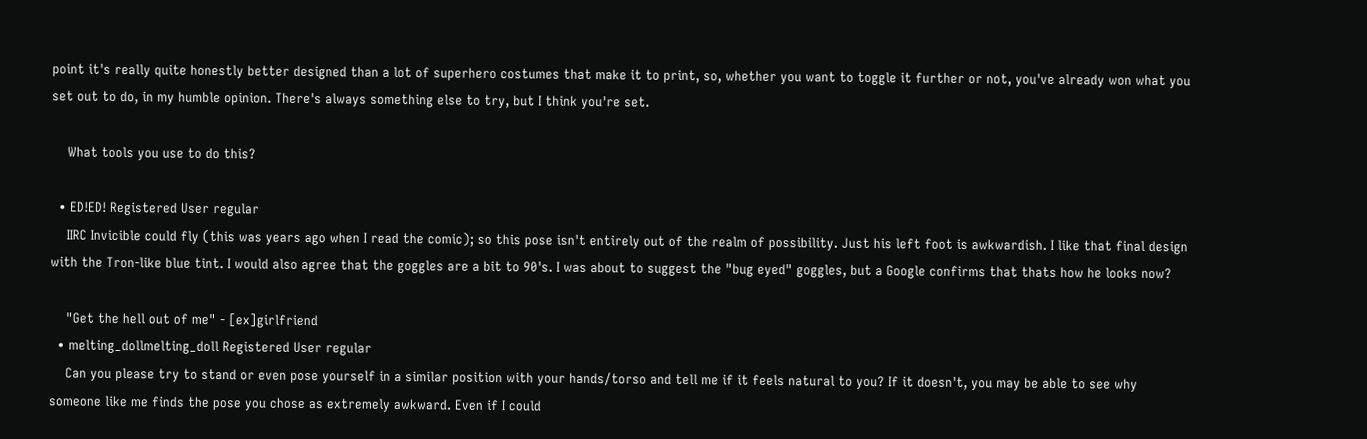point it's really quite honestly better designed than a lot of superhero costumes that make it to print, so, whether you want to toggle it further or not, you've already won what you set out to do, in my humble opinion. There's always something else to try, but I think you're set.

    What tools you use to do this?

  • ED!ED! Registered User regular
    IIRC Invicible could fly (this was years ago when I read the comic); so this pose isn't entirely out of the realm of possibility. Just his left foot is awkwardish. I like that final design with the Tron-like blue tint. I would also agree that the goggles are a bit to 90's. I was about to suggest the "bug eyed" goggles, but a Google confirms that thats how he looks now?

    "Get the hell out of me" - [ex]girlfriend
  • melting_dollmelting_doll Registered User regular
    Can you please try to stand or even pose yourself in a similar position with your hands/torso and tell me if it feels natural to you? If it doesn't, you may be able to see why someone like me finds the pose you chose as extremely awkward. Even if I could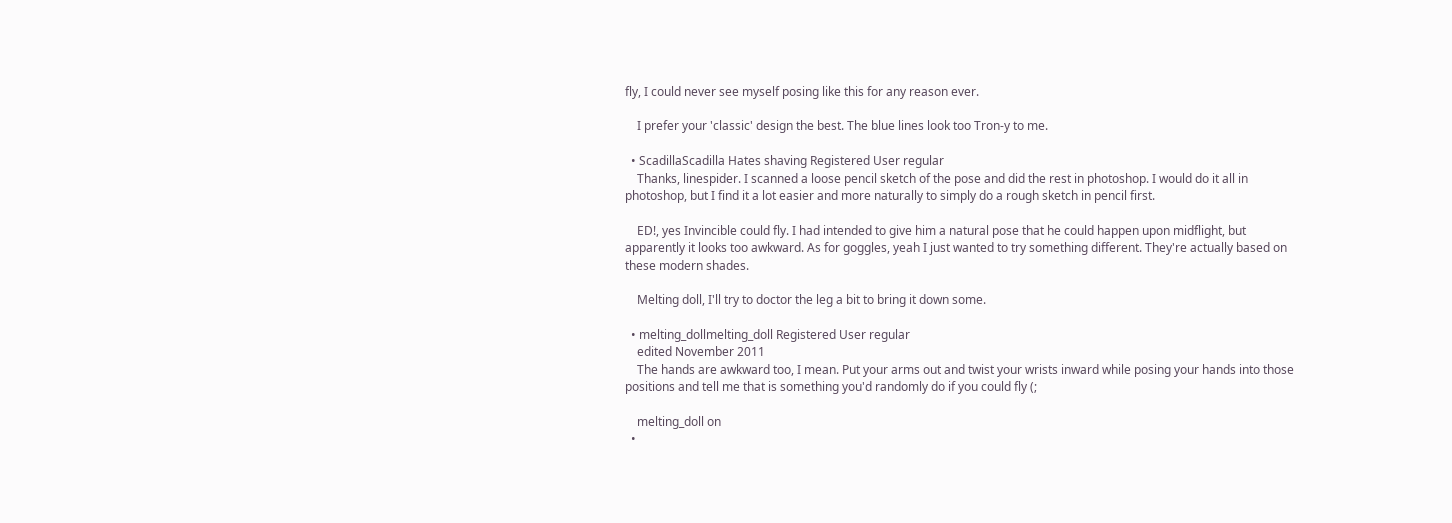fly, I could never see myself posing like this for any reason ever.

    I prefer your 'classic' design the best. The blue lines look too Tron-y to me.

  • ScadillaScadilla Hates shaving Registered User regular
    Thanks, linespider. I scanned a loose pencil sketch of the pose and did the rest in photoshop. I would do it all in photoshop, but I find it a lot easier and more naturally to simply do a rough sketch in pencil first.

    ED!, yes Invincible could fly. I had intended to give him a natural pose that he could happen upon midflight, but apparently it looks too awkward. As for goggles, yeah I just wanted to try something different. They're actually based on these modern shades.

    Melting doll, I'll try to doctor the leg a bit to bring it down some.

  • melting_dollmelting_doll Registered User regular
    edited November 2011
    The hands are awkward too, I mean. Put your arms out and twist your wrists inward while posing your hands into those positions and tell me that is something you'd randomly do if you could fly (;

    melting_doll on
  •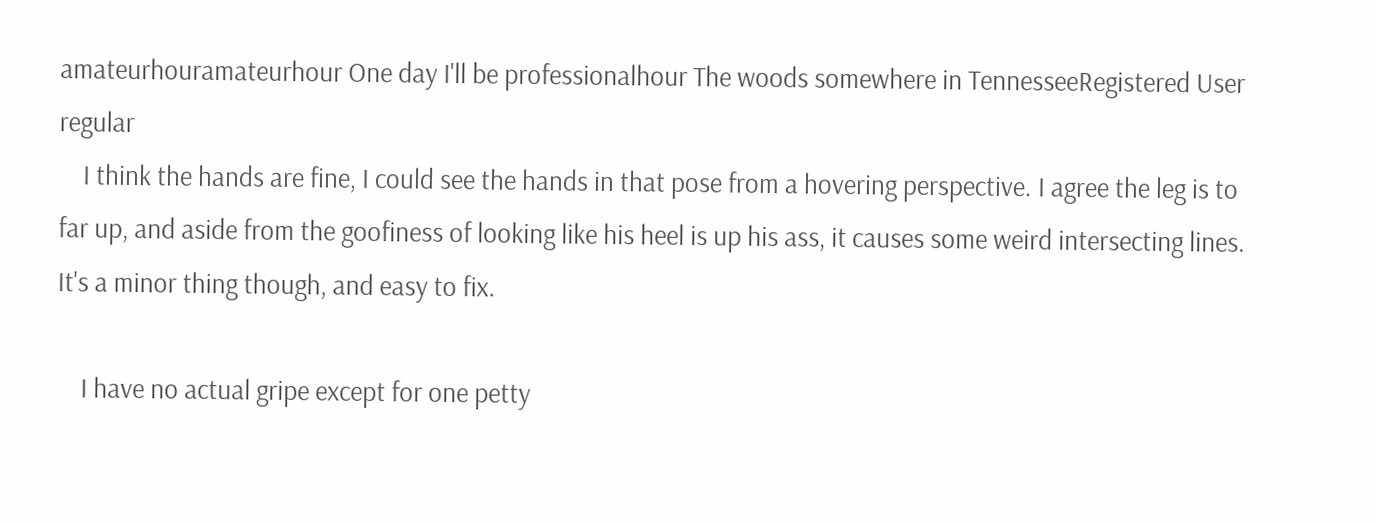amateurhouramateurhour One day I'll be professionalhour The woods somewhere in TennesseeRegistered User regular
    I think the hands are fine, I could see the hands in that pose from a hovering perspective. I agree the leg is to far up, and aside from the goofiness of looking like his heel is up his ass, it causes some weird intersecting lines. It's a minor thing though, and easy to fix.

    I have no actual gripe except for one petty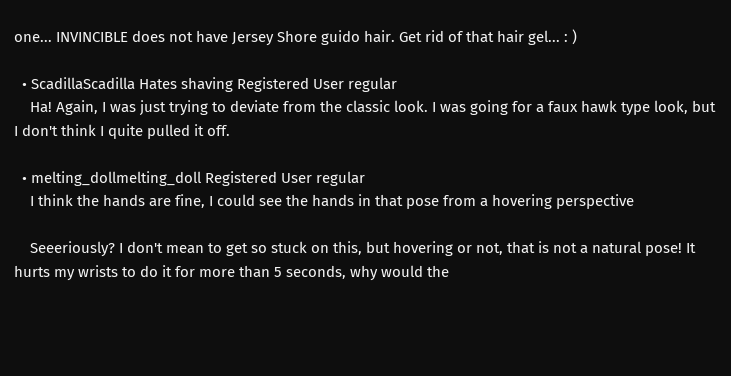one... INVINCIBLE does not have Jersey Shore guido hair. Get rid of that hair gel... : )

  • ScadillaScadilla Hates shaving Registered User regular
    Ha! Again, I was just trying to deviate from the classic look. I was going for a faux hawk type look, but I don't think I quite pulled it off.

  • melting_dollmelting_doll Registered User regular
    I think the hands are fine, I could see the hands in that pose from a hovering perspective

    Seeeriously? I don't mean to get so stuck on this, but hovering or not, that is not a natural pose! It hurts my wrists to do it for more than 5 seconds, why would the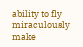ability to fly miraculously make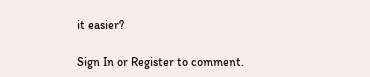it easier?

Sign In or Register to comment.